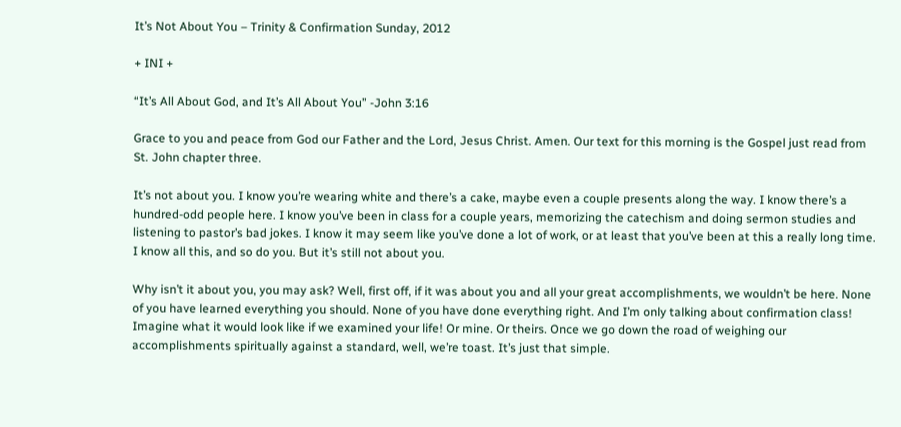It’s Not About You – Trinity & Confirmation Sunday, 2012

+ INI +

“It’s All About God, and It’s All About You” -John 3:16

Grace to you and peace from God our Father and the Lord, Jesus Christ. Amen. Our text for this morning is the Gospel just read from St. John chapter three.

It’s not about you. I know you’re wearing white and there’s a cake, maybe even a couple presents along the way. I know there’s a hundred-odd people here. I know you’ve been in class for a couple years, memorizing the catechism and doing sermon studies and listening to pastor’s bad jokes. I know it may seem like you’ve done a lot of work, or at least that you’ve been at this a really long time. I know all this, and so do you. But it’s still not about you.

Why isn’t it about you, you may ask? Well, first off, if it was about you and all your great accomplishments, we wouldn’t be here. None of you have learned everything you should. None of you have done everything right. And I’m only talking about confirmation class! Imagine what it would look like if we examined your life! Or mine. Or theirs. Once we go down the road of weighing our accomplishments spiritually against a standard, well, we’re toast. It’s just that simple.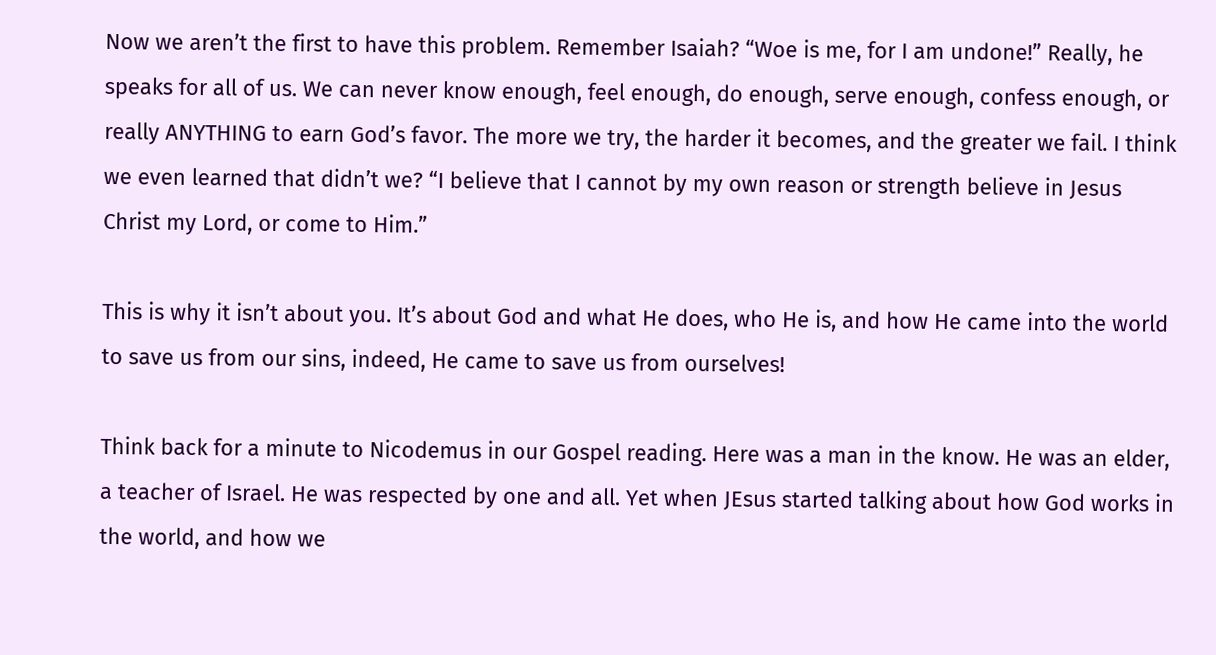Now we aren’t the first to have this problem. Remember Isaiah? “Woe is me, for I am undone!” Really, he speaks for all of us. We can never know enough, feel enough, do enough, serve enough, confess enough, or really ANYTHING to earn God’s favor. The more we try, the harder it becomes, and the greater we fail. I think we even learned that didn’t we? “I believe that I cannot by my own reason or strength believe in Jesus Christ my Lord, or come to Him.”

This is why it isn’t about you. It’s about God and what He does, who He is, and how He came into the world to save us from our sins, indeed, He came to save us from ourselves!

Think back for a minute to Nicodemus in our Gospel reading. Here was a man in the know. He was an elder, a teacher of Israel. He was respected by one and all. Yet when JEsus started talking about how God works in the world, and how we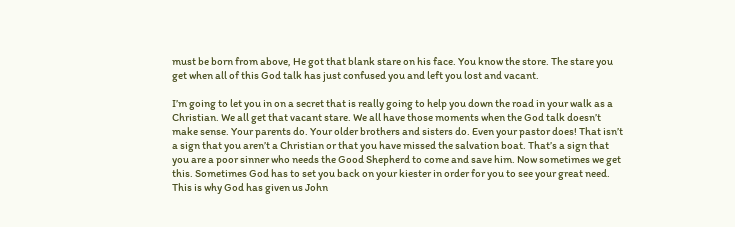must be born from above, He got that blank stare on his face. You know the store. The stare you get when all of this God talk has just confused you and left you lost and vacant.

I’m going to let you in on a secret that is really going to help you down the road in your walk as a Christian. We all get that vacant stare. We all have those moments when the God talk doesn’t make sense. Your parents do. Your older brothers and sisters do. Even your pastor does! That isn’t a sign that you aren’t a Christian or that you have missed the salvation boat. That’s a sign that you are a poor sinner who needs the Good Shepherd to come and save him. Now sometimes we get this. Sometimes God has to set you back on your kiester in order for you to see your great need. This is why God has given us John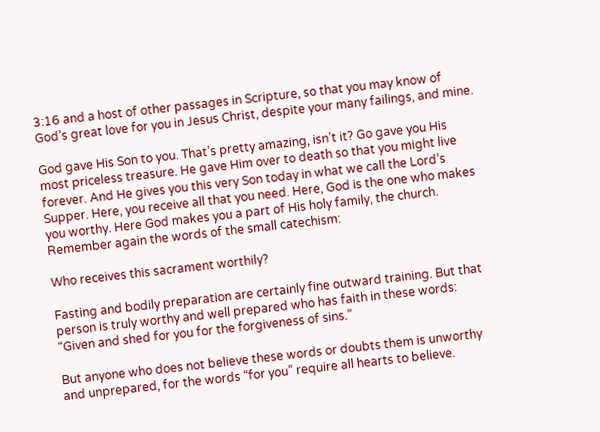3:16 and a host of other passages in Scripture, so that you may know of God’s great love for you in Jesus Christ, despite your many failings, and mine.

God gave His Son to you. That’s pretty amazing, isn’t it? Go gave you His most priceless treasure. He gave Him over to death so that you might live forever. And He gives you this very Son today in what we call the Lord’s Supper. Here, you receive all that you need. Here, God is the one who makes you worthy. Here God makes you a part of His holy family, the church. Remember again the words of the small catechism:

Who receives this sacrament worthily?

Fasting and bodily preparation are certainly fine outward training. But that person is truly worthy and well prepared who has faith in these words: “Given and shed for you for the forgiveness of sins.”

But anyone who does not believe these words or doubts them is unworthy and unprepared, for the words “for you” require all hearts to believe.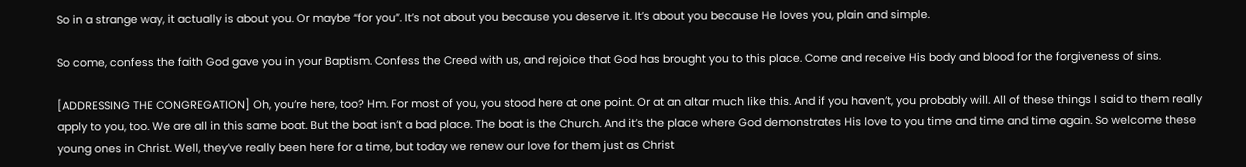So in a strange way, it actually is about you. Or maybe “for you”. It’s not about you because you deserve it. It’s about you because He loves you, plain and simple.

So come, confess the faith God gave you in your Baptism. Confess the Creed with us, and rejoice that God has brought you to this place. Come and receive His body and blood for the forgiveness of sins.

[ADDRESSING THE CONGREGATION] Oh, you’re here, too? Hm. For most of you, you stood here at one point. Or at an altar much like this. And if you haven’t, you probably will. All of these things I said to them really apply to you, too. We are all in this same boat. But the boat isn’t a bad place. The boat is the Church. And it’s the place where God demonstrates His love to you time and time and time again. So welcome these young ones in Christ. Well, they’ve really been here for a time, but today we renew our love for them just as Christ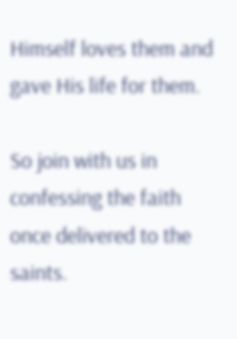Himself loves them and gave His life for them.

So join with us in confessing the faith once delivered to the saints.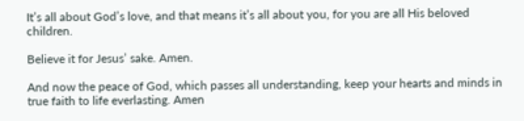It’s all about God’s love, and that means it’s all about you, for you are all His beloved children.

Believe it for Jesus’ sake. Amen.

And now the peace of God, which passes all understanding, keep your hearts and minds in true faith to life everlasting. Amen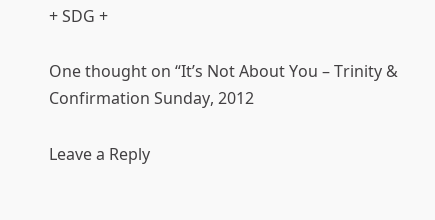+ SDG +

One thought on “It’s Not About You – Trinity & Confirmation Sunday, 2012

Leave a Reply